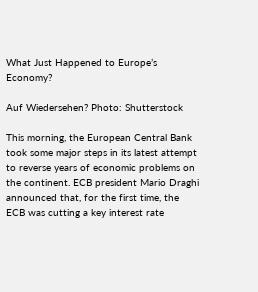What Just Happened to Europe’s Economy?

Auf Wiedersehen? Photo: Shutterstock

This morning, the European Central Bank took some major steps in its latest attempt to reverse years of economic problems on the continent. ECB president Mario Draghi announced that, for the first time, the ECB was cutting a key interest rate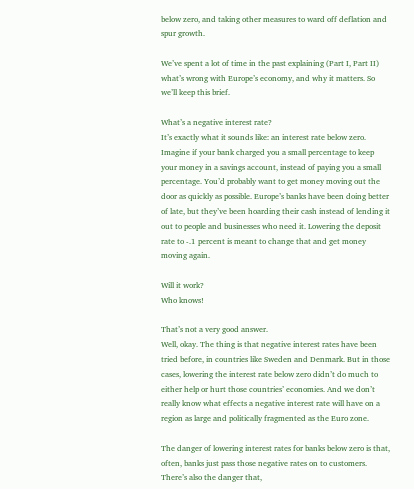below zero, and taking other measures to ward off deflation and spur growth.

We’ve spent a lot of time in the past explaining (Part I, Part II) what’s wrong with Europe’s economy, and why it matters. So we’ll keep this brief.

What’s a negative interest rate?
It’s exactly what it sounds like: an interest rate below zero. Imagine if your bank charged you a small percentage to keep your money in a savings account, instead of paying you a small percentage. You’d probably want to get money moving out the door as quickly as possible. Europe’s banks have been doing better of late, but they’ve been hoarding their cash instead of lending it out to people and businesses who need it. Lowering the deposit rate to -.1 percent is meant to change that and get money moving again.

Will it work?
Who knows!

That’s not a very good answer.
Well, okay. The thing is that negative interest rates have been tried before, in countries like Sweden and Denmark. But in those cases, lowering the interest rate below zero didn’t do much to either help or hurt those countries’ economies. And we don’t really know what effects a negative interest rate will have on a region as large and politically fragmented as the Euro zone.

The danger of lowering interest rates for banks below zero is that, often, banks just pass those negative rates on to customers. There’s also the danger that,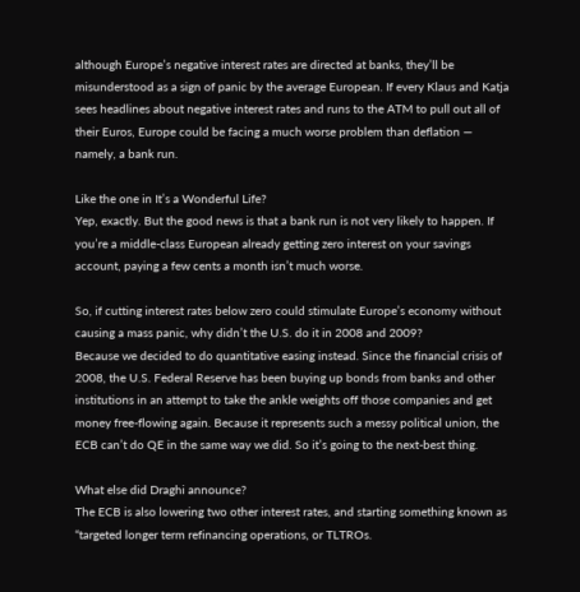although Europe’s negative interest rates are directed at banks, they’ll be misunderstood as a sign of panic by the average European. If every Klaus and Katja sees headlines about negative interest rates and runs to the ATM to pull out all of their Euros, Europe could be facing a much worse problem than deflation — namely, a bank run.

Like the one in It’s a Wonderful Life?
Yep, exactly. But the good news is that a bank run is not very likely to happen. If you’re a middle-class European already getting zero interest on your savings account, paying a few cents a month isn’t much worse.

So, if cutting interest rates below zero could stimulate Europe’s economy without causing a mass panic, why didn’t the U.S. do it in 2008 and 2009?
Because we decided to do quantitative easing instead. Since the financial crisis of 2008, the U.S. Federal Reserve has been buying up bonds from banks and other institutions in an attempt to take the ankle weights off those companies and get money free-flowing again. Because it represents such a messy political union, the ECB can’t do QE in the same way we did. So it’s going to the next-best thing.

What else did Draghi announce?
The ECB is also lowering two other interest rates, and starting something known as “targeted longer term refinancing operations, or TLTROs.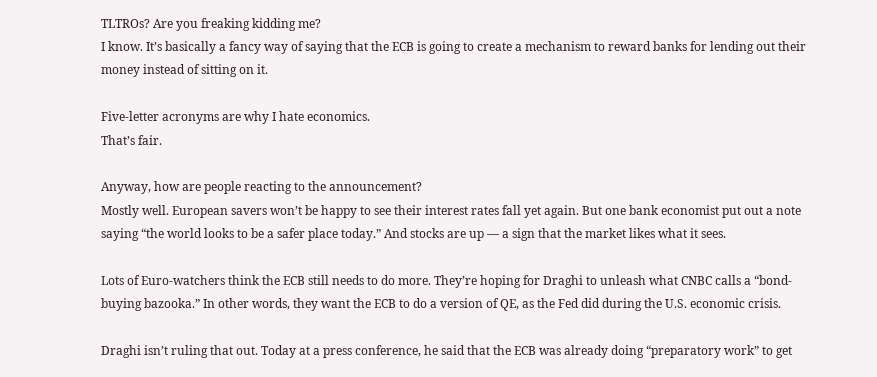TLTROs? Are you freaking kidding me?
I know. It’s basically a fancy way of saying that the ECB is going to create a mechanism to reward banks for lending out their money instead of sitting on it.

Five-letter acronyms are why I hate economics.
That’s fair.

Anyway, how are people reacting to the announcement?
Mostly well. European savers won’t be happy to see their interest rates fall yet again. But one bank economist put out a note saying “the world looks to be a safer place today.” And stocks are up — a sign that the market likes what it sees.

Lots of Euro-watchers think the ECB still needs to do more. They’re hoping for Draghi to unleash what CNBC calls a “bond-buying bazooka.” In other words, they want the ECB to do a version of QE, as the Fed did during the U.S. economic crisis.

Draghi isn’t ruling that out. Today at a press conference, he said that the ECB was already doing “preparatory work” to get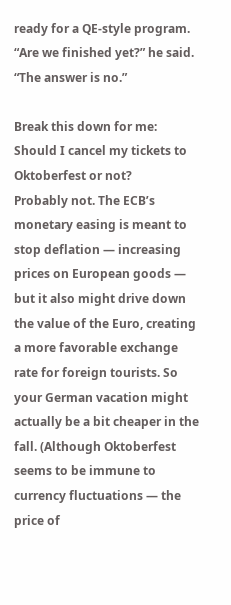ready for a QE-style program. “Are we finished yet?” he said. “The answer is no.”

Break this down for me: Should I cancel my tickets to Oktoberfest or not?
Probably not. The ECB’s monetary easing is meant to stop deflation — increasing prices on European goods — but it also might drive down the value of the Euro, creating a more favorable exchange rate for foreign tourists. So your German vacation might actually be a bit cheaper in the fall. (Although Oktoberfest seems to be immune to currency fluctuations — the price of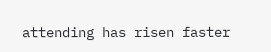attending has risen faster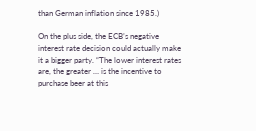than German inflation since 1985.)

On the plus side, the ECB’s negative interest rate decision could actually make it a bigger party. “The lower interest rates are, the greater … is the incentive to purchase beer at this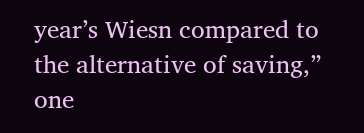year’s Wiesn compared to the alternative of saving,” one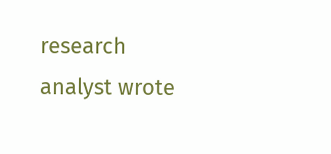research analyst wrote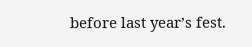before last year’s fest.